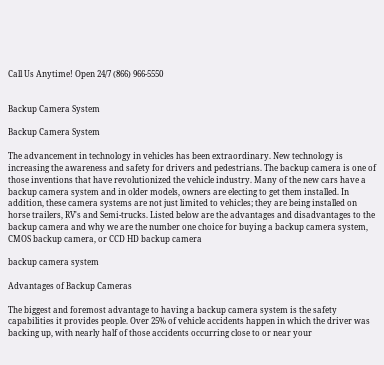Call Us Anytime! Open 24/7 (866) 966-5550


Backup Camera System

Backup Camera System

The advancement in technology in vehicles has been extraordinary. New technology is increasing the awareness and safety for drivers and pedestrians. The backup camera is one of those inventions that have revolutionized the vehicle industry. Many of the new cars have a backup camera system and in older models, owners are electing to get them installed. In addition, these camera systems are not just limited to vehicles; they are being installed on horse trailers, RV's and Semi-trucks. Listed below are the advantages and disadvantages to the backup camera and why we are the number one choice for buying a backup camera system, CMOS backup camera, or CCD HD backup camera

backup camera system

Advantages of Backup Cameras

The biggest and foremost advantage to having a backup camera system is the safety capabilities it provides people. Over 25% of vehicle accidents happen in which the driver was backing up, with nearly half of those accidents occurring close to or near your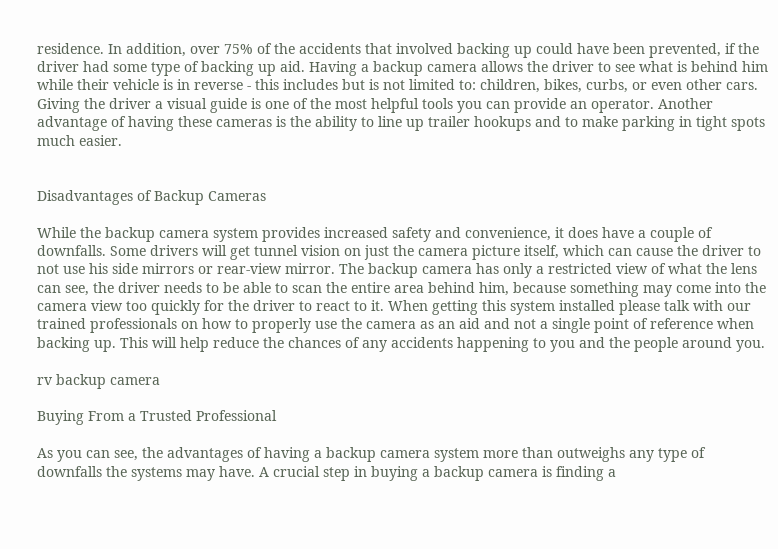residence. In addition, over 75% of the accidents that involved backing up could have been prevented, if the driver had some type of backing up aid. Having a backup camera allows the driver to see what is behind him while their vehicle is in reverse - this includes but is not limited to: children, bikes, curbs, or even other cars. Giving the driver a visual guide is one of the most helpful tools you can provide an operator. Another advantage of having these cameras is the ability to line up trailer hookups and to make parking in tight spots much easier.


Disadvantages of Backup Cameras

While the backup camera system provides increased safety and convenience, it does have a couple of downfalls. Some drivers will get tunnel vision on just the camera picture itself, which can cause the driver to not use his side mirrors or rear-view mirror. The backup camera has only a restricted view of what the lens can see, the driver needs to be able to scan the entire area behind him, because something may come into the camera view too quickly for the driver to react to it. When getting this system installed please talk with our trained professionals on how to properly use the camera as an aid and not a single point of reference when backing up. This will help reduce the chances of any accidents happening to you and the people around you.

rv backup camera

Buying From a Trusted Professional

As you can see, the advantages of having a backup camera system more than outweighs any type of downfalls the systems may have. A crucial step in buying a backup camera is finding a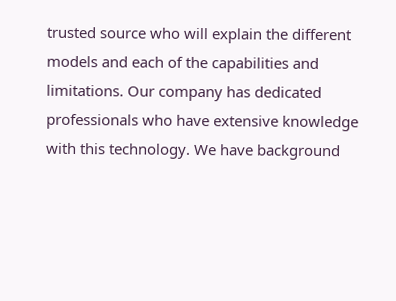trusted source who will explain the different models and each of the capabilities and limitations. Our company has dedicated professionals who have extensive knowledge with this technology. We have background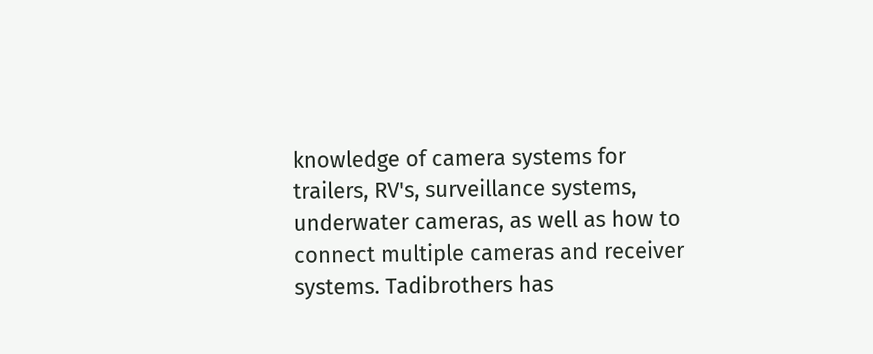knowledge of camera systems for trailers, RV's, surveillance systems, underwater cameras, as well as how to connect multiple cameras and receiver systems. Tadibrothers has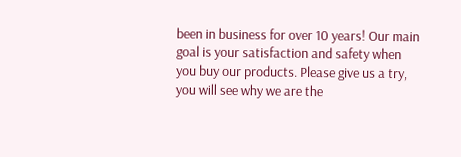been in business for over 10 years! Our main goal is your satisfaction and safety when you buy our products. Please give us a try, you will see why we are the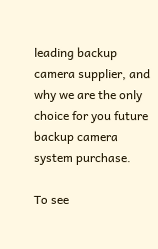leading backup camera supplier, and why we are the only choice for you future backup camera system purchase.

To see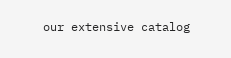our extensive catalog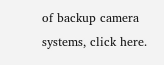of backup camera systems, click here.